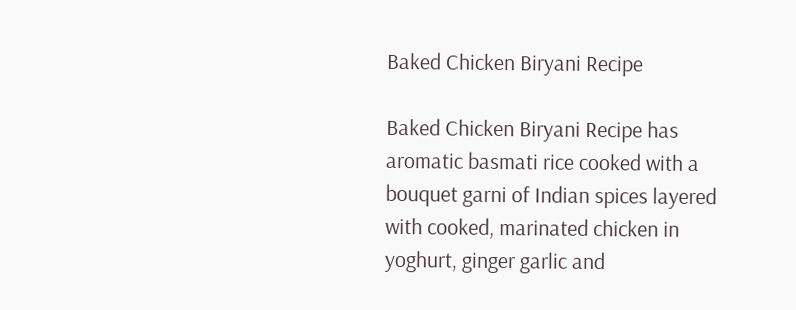Baked Chicken Biryani Recipe

Baked Chicken Biryani Recipe has aromatic basmati rice cooked with a bouquet garni of Indian spices layered with cooked, marinated chicken in yoghurt, ginger garlic and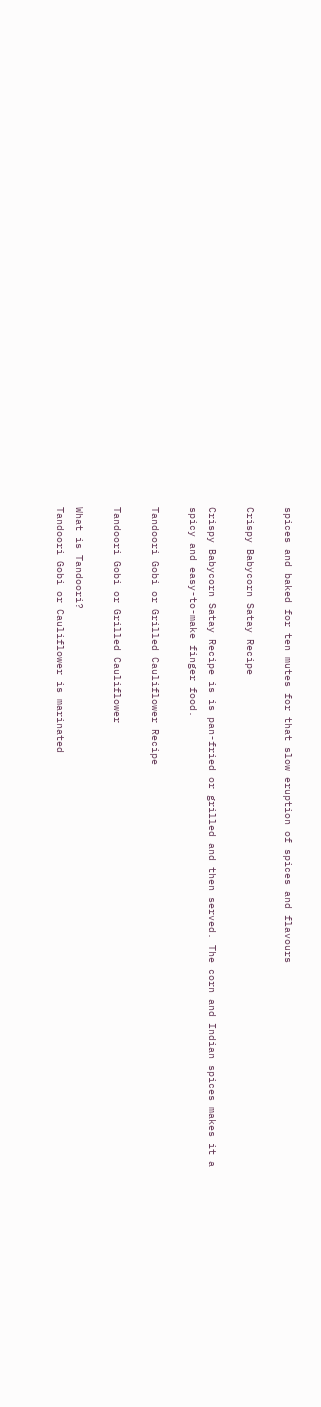spices and baked for ten mutes for that slow eruption of spices and flavours

Crispy Babycorn Satay Recipe

Crispy Babycorn Satay Recipe is is pan-fried or grilled and then served. The corn and Indian spices makes it a spicy and easy-to-make finger food.

Tandoori Gobi or Grilled Cauliflower Recipe

Tandoori Gobi or Grilled Cauliflower

What is Tandoori?
Tandoori Gobi or Cauliflower is marinated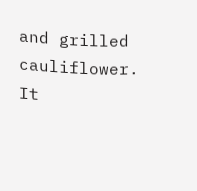and grilled cauliflower. It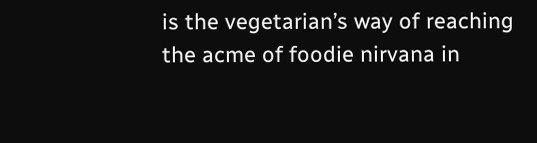is the vegetarian’s way of reaching the acme of foodie nirvana in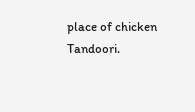place of chicken Tandoori.